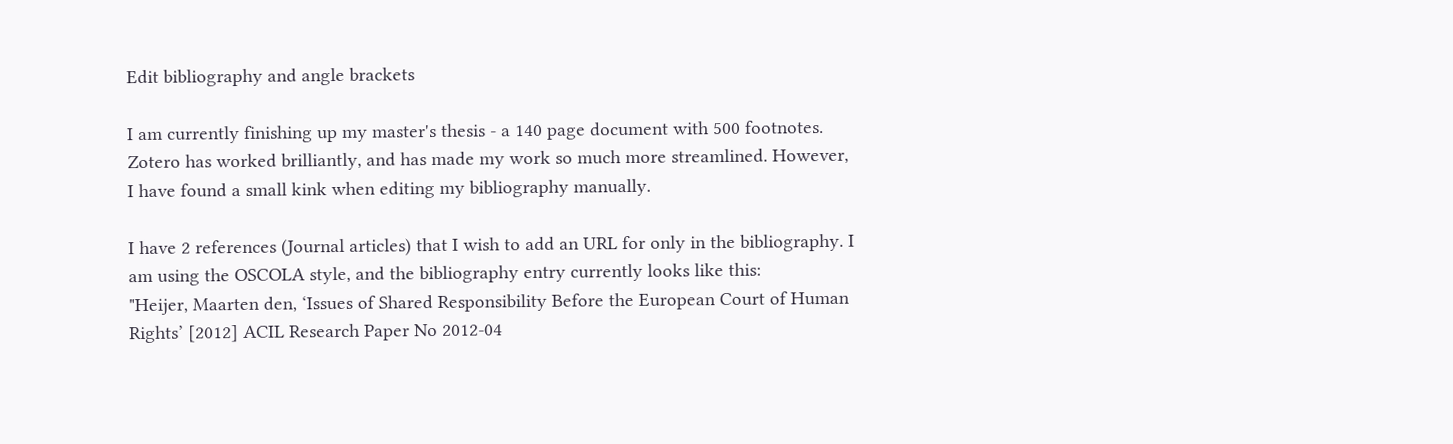Edit bibliography and angle brackets

I am currently finishing up my master's thesis - a 140 page document with 500 footnotes. Zotero has worked brilliantly, and has made my work so much more streamlined. However, I have found a small kink when editing my bibliography manually.

I have 2 references (Journal articles) that I wish to add an URL for only in the bibliography. I am using the OSCOLA style, and the bibliography entry currently looks like this:
"Heijer, Maarten den, ‘Issues of Shared Responsibility Before the European Court of Human Rights’ [2012] ACIL Research Paper No 2012-04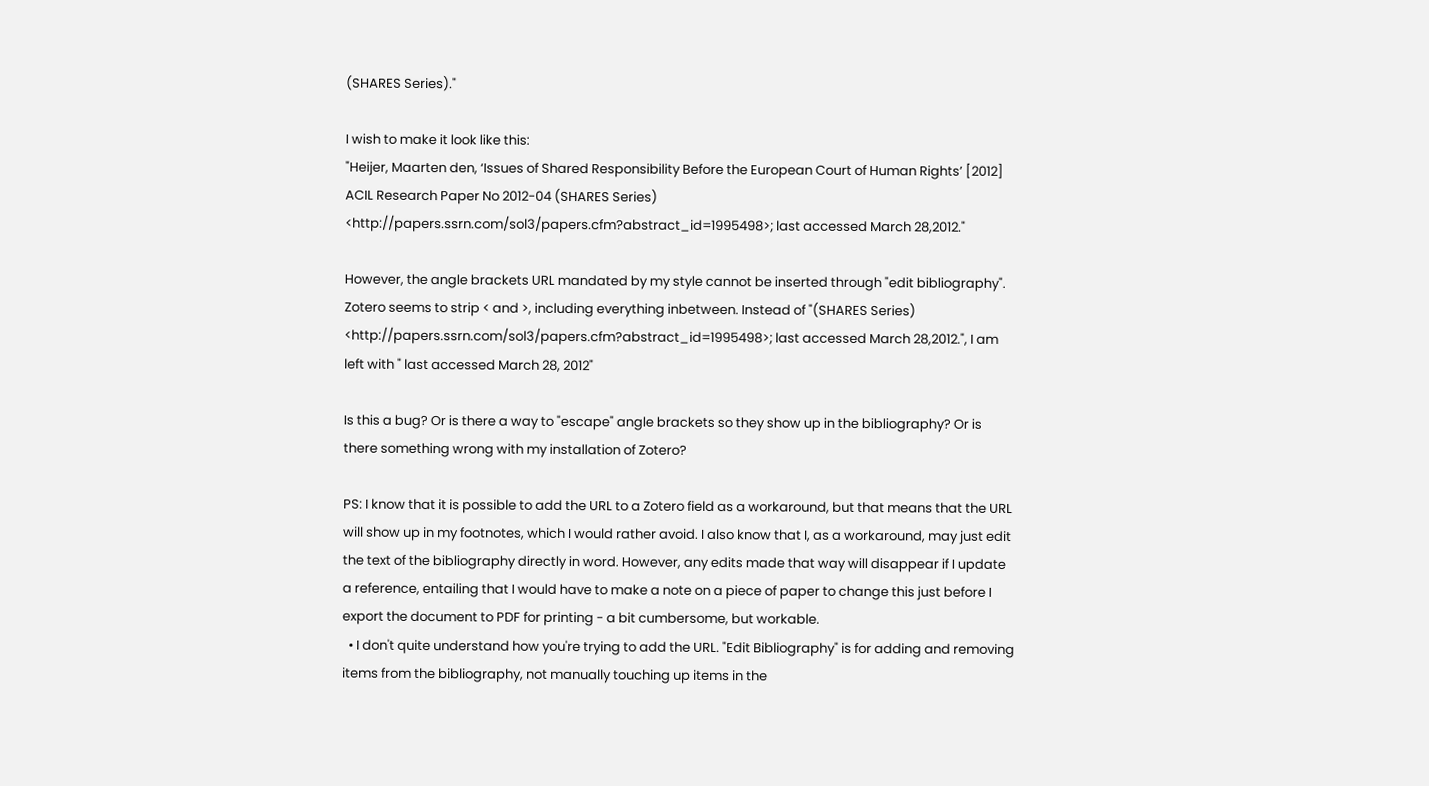(SHARES Series)."

I wish to make it look like this:
"Heijer, Maarten den, ‘Issues of Shared Responsibility Before the European Court of Human Rights’ [2012] ACIL Research Paper No 2012-04 (SHARES Series) <http://papers.ssrn.com/sol3/papers.cfm?abstract_id=1995498>; last accessed March 28,2012."

However, the angle brackets URL mandated by my style cannot be inserted through "edit bibliography". Zotero seems to strip < and >, including everything inbetween. Instead of "(SHARES Series) <http://papers.ssrn.com/sol3/papers.cfm?abstract_id=1995498>; last accessed March 28,2012.", I am left with " last accessed March 28, 2012"

Is this a bug? Or is there a way to "escape" angle brackets so they show up in the bibliography? Or is there something wrong with my installation of Zotero?

PS: I know that it is possible to add the URL to a Zotero field as a workaround, but that means that the URL will show up in my footnotes, which I would rather avoid. I also know that I, as a workaround, may just edit the text of the bibliography directly in word. However, any edits made that way will disappear if I update a reference, entailing that I would have to make a note on a piece of paper to change this just before I export the document to PDF for printing - a bit cumbersome, but workable.
  • I don't quite understand how you're trying to add the URL. "Edit Bibliography" is for adding and removing items from the bibliography, not manually touching up items in the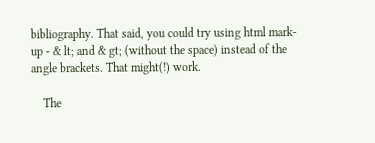bibliography. That said, you could try using html mark-up - & lt; and & gt; (without the space) instead of the angle brackets. That might(!) work.

    The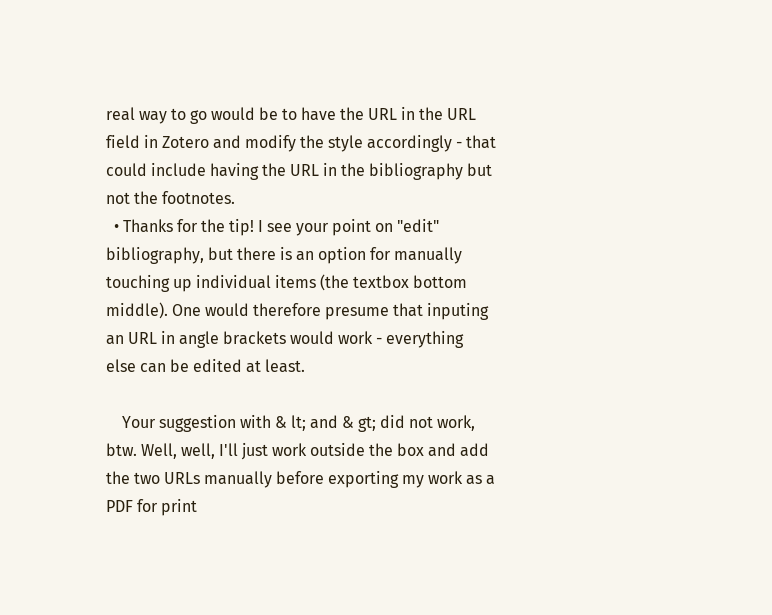real way to go would be to have the URL in the URL field in Zotero and modify the style accordingly - that could include having the URL in the bibliography but not the footnotes.
  • Thanks for the tip! I see your point on "edit" bibliography, but there is an option for manually touching up individual items (the textbox bottom middle). One would therefore presume that inputing an URL in angle brackets would work - everything else can be edited at least.

    Your suggestion with & lt; and & gt; did not work, btw. Well, well, I'll just work outside the box and add the two URLs manually before exporting my work as a PDF for print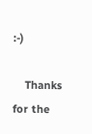:-)

    Thanks for the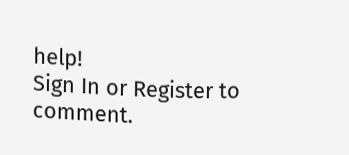help!
Sign In or Register to comment.